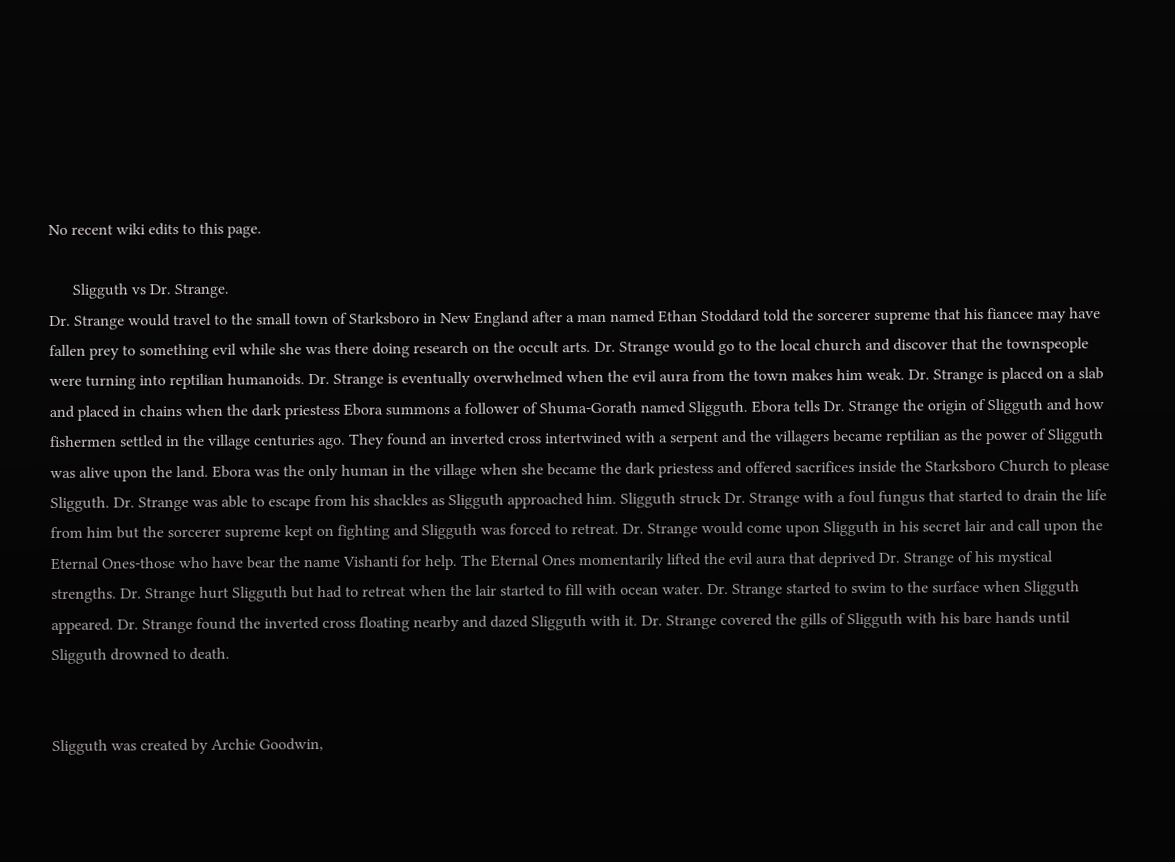No recent wiki edits to this page.

      Sligguth vs Dr. Strange.
Dr. Strange would travel to the small town of Starksboro in New England after a man named Ethan Stoddard told the sorcerer supreme that his fiancee may have fallen prey to something evil while she was there doing research on the occult arts. Dr. Strange would go to the local church and discover that the townspeople were turning into reptilian humanoids. Dr. Strange is eventually overwhelmed when the evil aura from the town makes him weak. Dr. Strange is placed on a slab and placed in chains when the dark priestess Ebora summons a follower of Shuma-Gorath named Sligguth. Ebora tells Dr. Strange the origin of Sligguth and how fishermen settled in the village centuries ago. They found an inverted cross intertwined with a serpent and the villagers became reptilian as the power of Sligguth was alive upon the land. Ebora was the only human in the village when she became the dark priestess and offered sacrifices inside the Starksboro Church to please Sligguth. Dr. Strange was able to escape from his shackles as Sligguth approached him. Sligguth struck Dr. Strange with a foul fungus that started to drain the life from him but the sorcerer supreme kept on fighting and Sligguth was forced to retreat. Dr. Strange would come upon Sligguth in his secret lair and call upon the Eternal Ones-those who have bear the name Vishanti for help. The Eternal Ones momentarily lifted the evil aura that deprived Dr. Strange of his mystical strengths. Dr. Strange hurt Sligguth but had to retreat when the lair started to fill with ocean water. Dr. Strange started to swim to the surface when Sligguth appeared. Dr. Strange found the inverted cross floating nearby and dazed Sligguth with it. Dr. Strange covered the gills of Sligguth with his bare hands until Sligguth drowned to death.


Sligguth was created by Archie Goodwin,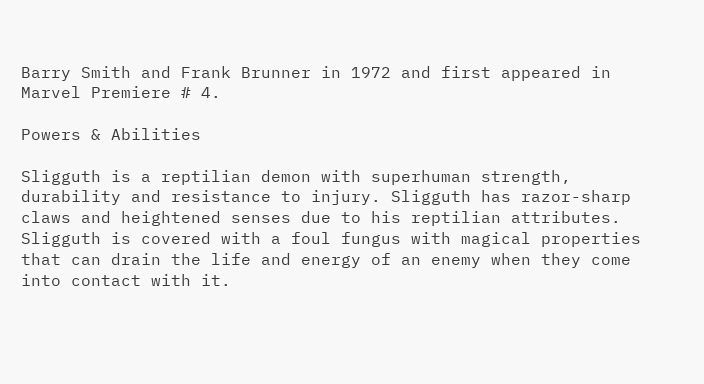Barry Smith and Frank Brunner in 1972 and first appeared in Marvel Premiere # 4.

Powers & Abilities

Sligguth is a reptilian demon with superhuman strength, durability and resistance to injury. Sligguth has razor-sharp claws and heightened senses due to his reptilian attributes. Sligguth is covered with a foul fungus with magical properties that can drain the life and energy of an enemy when they come into contact with it.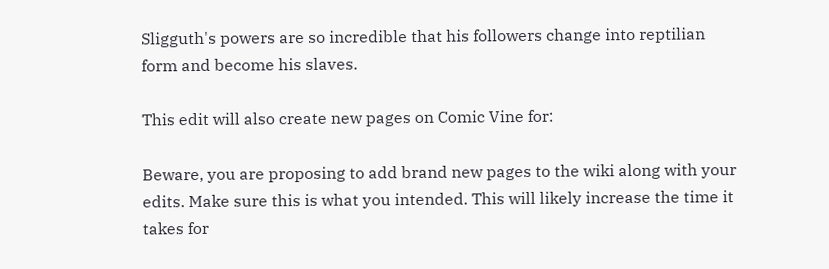Sligguth's powers are so incredible that his followers change into reptilian form and become his slaves.

This edit will also create new pages on Comic Vine for:

Beware, you are proposing to add brand new pages to the wiki along with your edits. Make sure this is what you intended. This will likely increase the time it takes for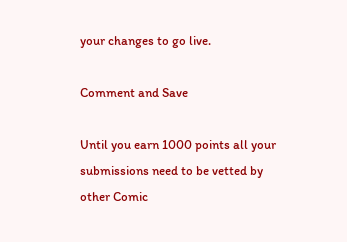your changes to go live.

Comment and Save

Until you earn 1000 points all your submissions need to be vetted by other Comic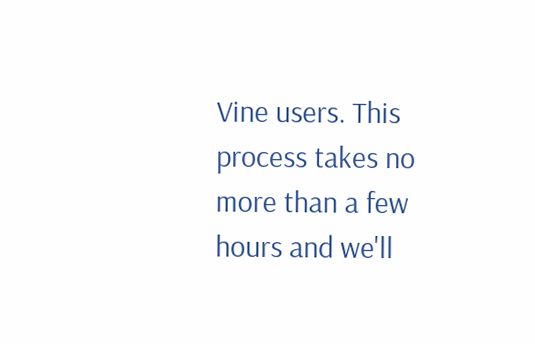Vine users. This process takes no more than a few hours and we'll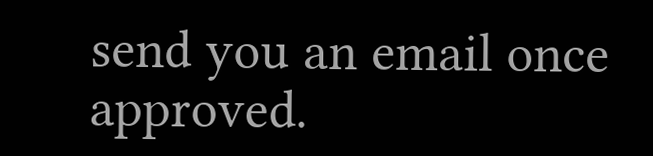send you an email once approved.